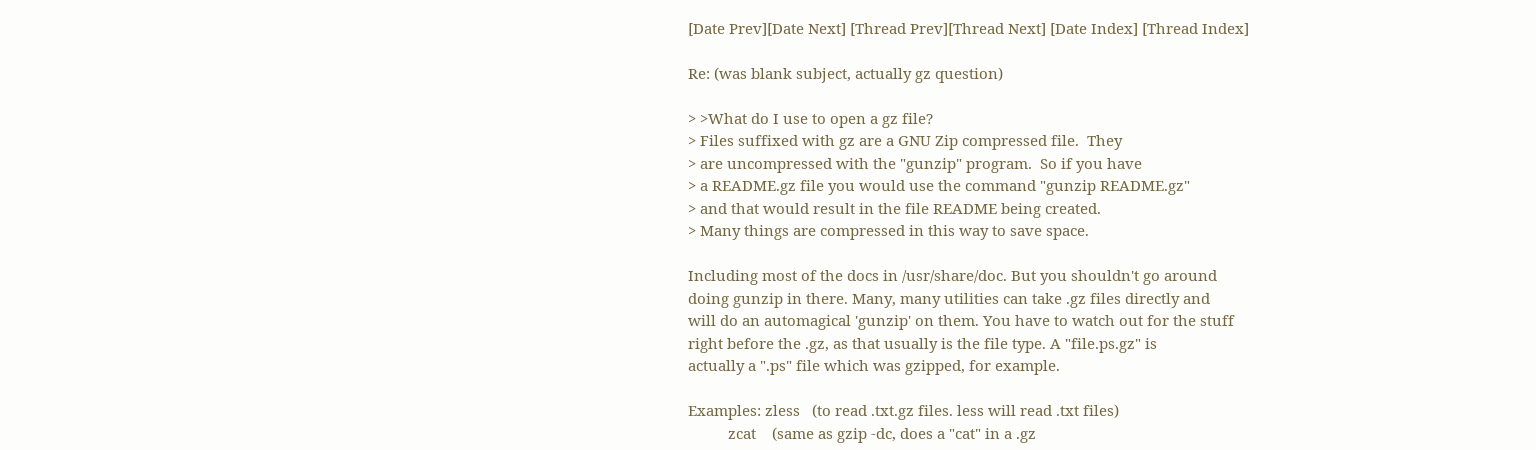[Date Prev][Date Next] [Thread Prev][Thread Next] [Date Index] [Thread Index]

Re: (was blank subject, actually gz question)

> >What do I use to open a gz file?
> Files suffixed with gz are a GNU Zip compressed file.  They
> are uncompressed with the "gunzip" program.  So if you have
> a README.gz file you would use the command "gunzip README.gz"
> and that would result in the file README being created.
> Many things are compressed in this way to save space.

Including most of the docs in /usr/share/doc. But you shouldn't go around
doing gunzip in there. Many, many utilities can take .gz files directly and
will do an automagical 'gunzip' on them. You have to watch out for the stuff
right before the .gz, as that usually is the file type. A "file.ps.gz" is
actually a ".ps" file which was gzipped, for example.

Examples: zless   (to read .txt.gz files. less will read .txt files)
          zcat    (same as gzip -dc, does a "cat" in a .gz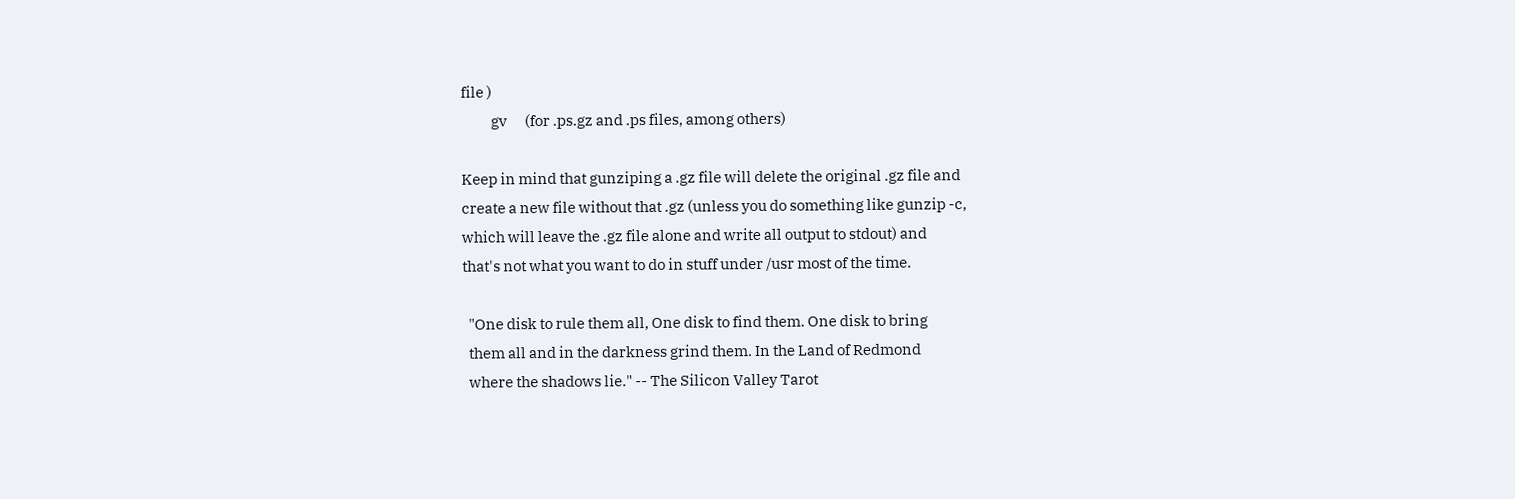file )
          gv      (for .ps.gz and .ps files, among others)

Keep in mind that gunziping a .gz file will delete the original .gz file and
create a new file without that .gz (unless you do something like gunzip -c,
which will leave the .gz file alone and write all output to stdout) and
that's not what you want to do in stuff under /usr most of the time.

  "One disk to rule them all, One disk to find them. One disk to bring
  them all and in the darkness grind them. In the Land of Redmond
  where the shadows lie." -- The Silicon Valley Tarot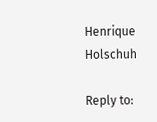Henrique Holschuh

Reply to: